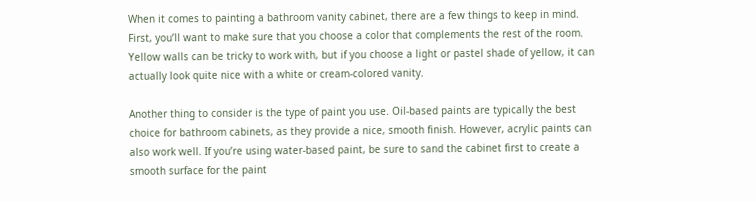When it comes to painting a bathroom vanity cabinet, there are a few things to keep in mind. First, you’ll want to make sure that you choose a color that complements the rest of the room. Yellow walls can be tricky to work with, but if you choose a light or pastel shade of yellow, it can actually look quite nice with a white or cream-colored vanity.

Another thing to consider is the type of paint you use. Oil-based paints are typically the best choice for bathroom cabinets, as they provide a nice, smooth finish. However, acrylic paints can also work well. If you’re using water-based paint, be sure to sand the cabinet first to create a smooth surface for the paint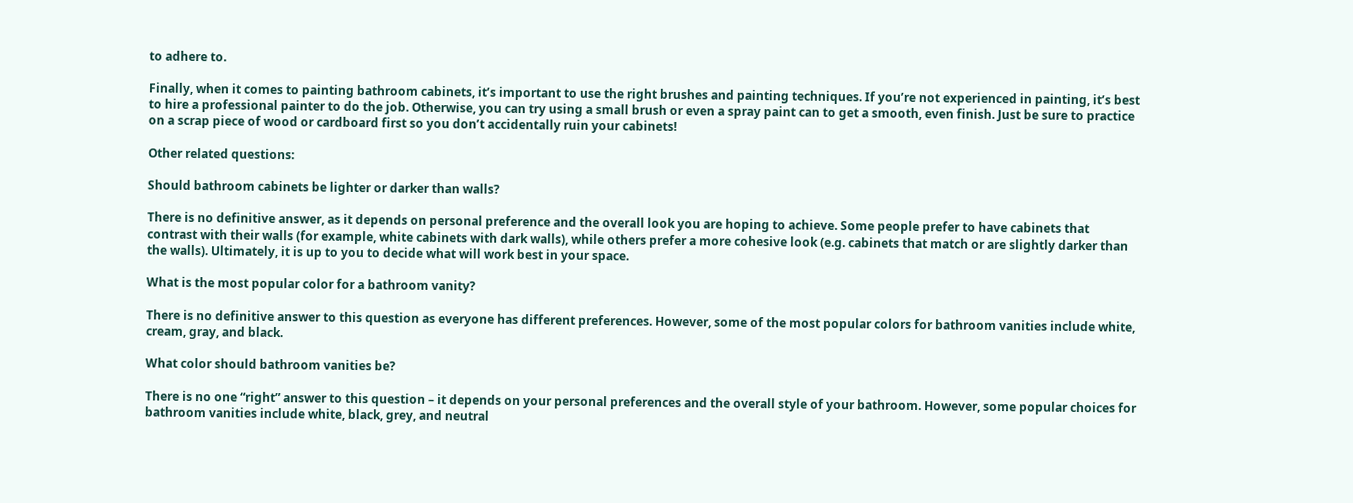to adhere to.

Finally, when it comes to painting bathroom cabinets, it’s important to use the right brushes and painting techniques. If you’re not experienced in painting, it’s best to hire a professional painter to do the job. Otherwise, you can try using a small brush or even a spray paint can to get a smooth, even finish. Just be sure to practice on a scrap piece of wood or cardboard first so you don’t accidentally ruin your cabinets!

Other related questions:

Should bathroom cabinets be lighter or darker than walls?

There is no definitive answer, as it depends on personal preference and the overall look you are hoping to achieve. Some people prefer to have cabinets that contrast with their walls (for example, white cabinets with dark walls), while others prefer a more cohesive look (e.g. cabinets that match or are slightly darker than the walls). Ultimately, it is up to you to decide what will work best in your space.

What is the most popular color for a bathroom vanity?

There is no definitive answer to this question as everyone has different preferences. However, some of the most popular colors for bathroom vanities include white, cream, gray, and black.

What color should bathroom vanities be?

There is no one “right” answer to this question – it depends on your personal preferences and the overall style of your bathroom. However, some popular choices for bathroom vanities include white, black, grey, and neutral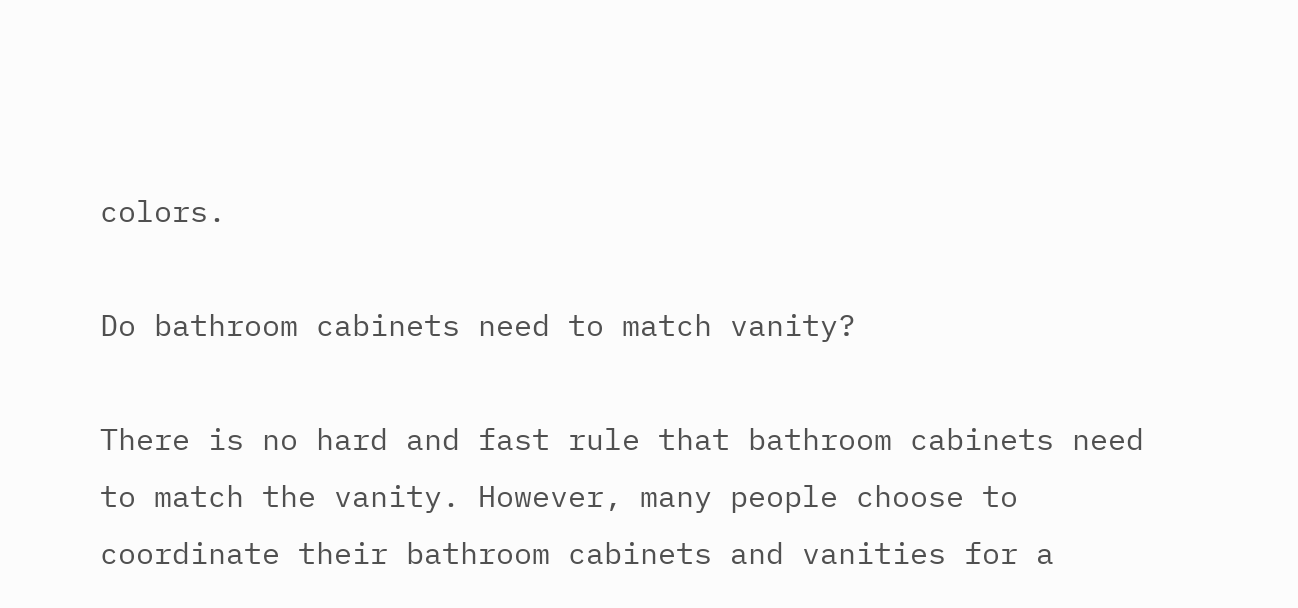colors.

Do bathroom cabinets need to match vanity?

There is no hard and fast rule that bathroom cabinets need to match the vanity. However, many people choose to coordinate their bathroom cabinets and vanities for a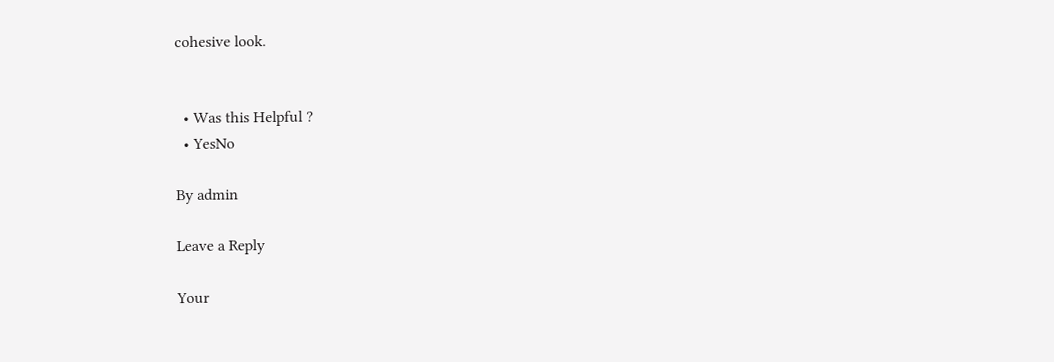cohesive look.


  • Was this Helpful ?
  • YesNo

By admin

Leave a Reply

Your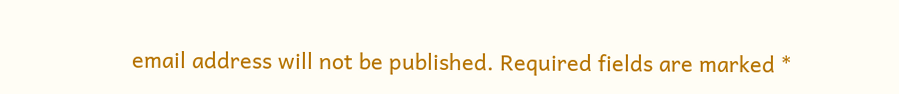email address will not be published. Required fields are marked *